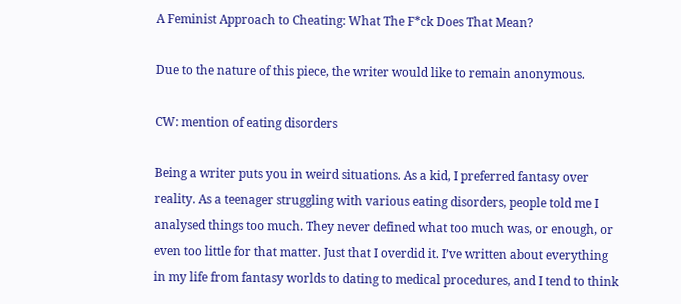A Feminist Approach to Cheating: What The F*ck Does That Mean?

Due to the nature of this piece, the writer would like to remain anonymous.

CW: mention of eating disorders

Being a writer puts you in weird situations. As a kid, I preferred fantasy over reality. As a teenager struggling with various eating disorders, people told me I analysed things too much. They never defined what too much was, or enough, or even too little for that matter. Just that I overdid it. I’ve written about everything in my life from fantasy worlds to dating to medical procedures, and I tend to think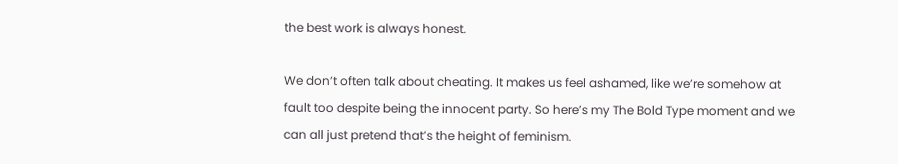the best work is always honest.

We don’t often talk about cheating. It makes us feel ashamed, like we’re somehow at fault too despite being the innocent party. So here’s my The Bold Type moment and we can all just pretend that’s the height of feminism.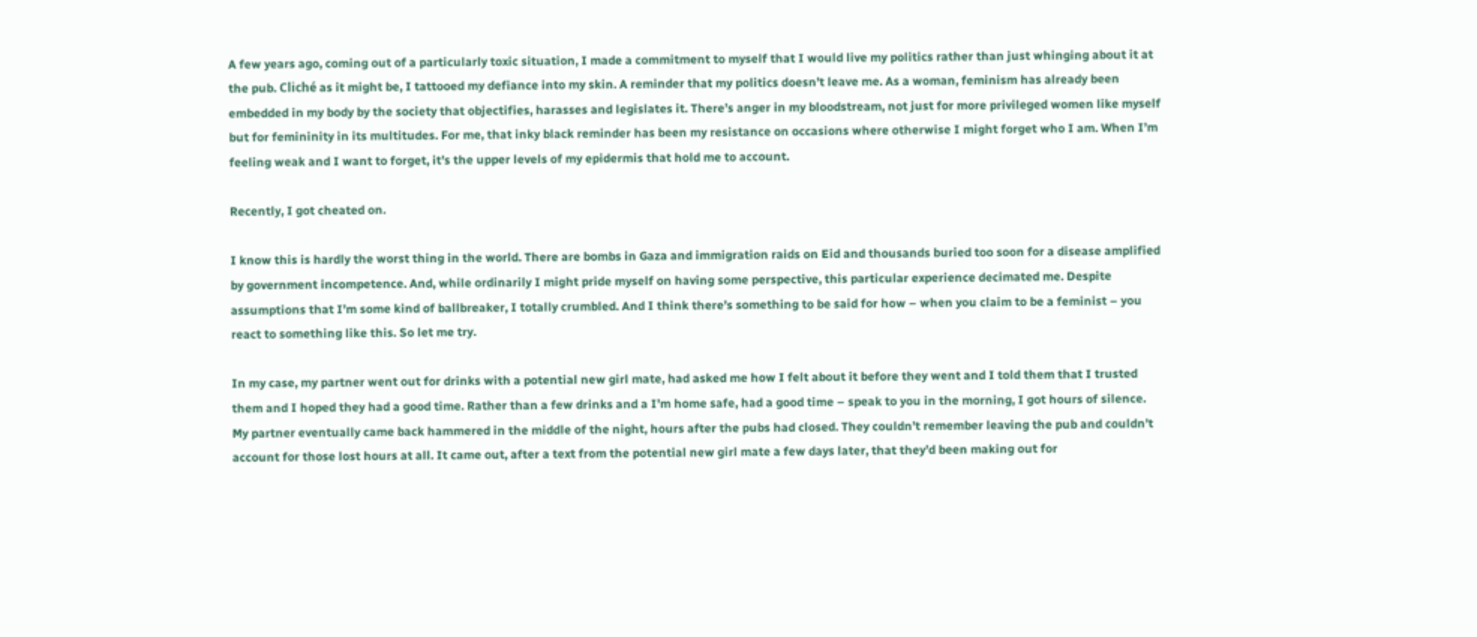A few years ago, coming out of a particularly toxic situation, I made a commitment to myself that I would live my politics rather than just whinging about it at the pub. Cliché as it might be, I tattooed my defiance into my skin. A reminder that my politics doesn’t leave me. As a woman, feminism has already been embedded in my body by the society that objectifies, harasses and legislates it. There’s anger in my bloodstream, not just for more privileged women like myself but for femininity in its multitudes. For me, that inky black reminder has been my resistance on occasions where otherwise I might forget who I am. When I’m feeling weak and I want to forget, it’s the upper levels of my epidermis that hold me to account.

Recently, I got cheated on.

I know this is hardly the worst thing in the world. There are bombs in Gaza and immigration raids on Eid and thousands buried too soon for a disease amplified by government incompetence. And, while ordinarily I might pride myself on having some perspective, this particular experience decimated me. Despite assumptions that I’m some kind of ballbreaker, I totally crumbled. And I think there’s something to be said for how – when you claim to be a feminist – you react to something like this. So let me try.

In my case, my partner went out for drinks with a potential new girl mate, had asked me how I felt about it before they went and I told them that I trusted them and I hoped they had a good time. Rather than a few drinks and a I’m home safe, had a good time – speak to you in the morning, I got hours of silence. My partner eventually came back hammered in the middle of the night, hours after the pubs had closed. They couldn’t remember leaving the pub and couldn’t account for those lost hours at all. It came out, after a text from the potential new girl mate a few days later, that they’d been making out for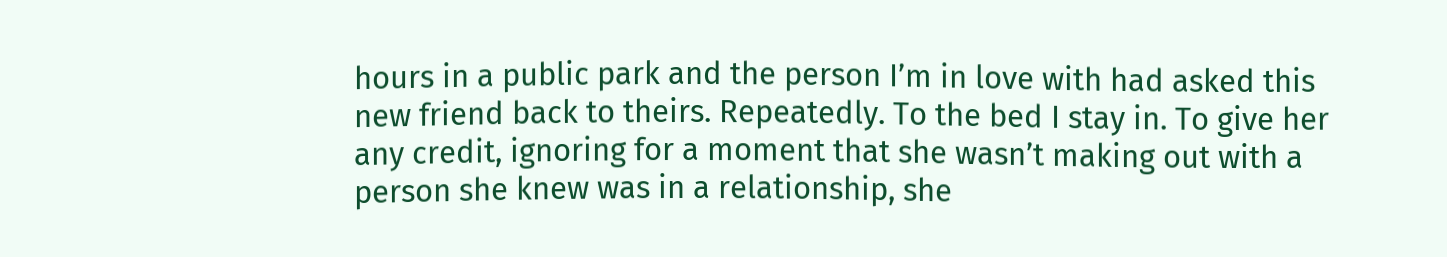hours in a public park and the person I’m in love with had asked this new friend back to theirs. Repeatedly. To the bed I stay in. To give her any credit, ignoring for a moment that she wasn’t making out with a person she knew was in a relationship, she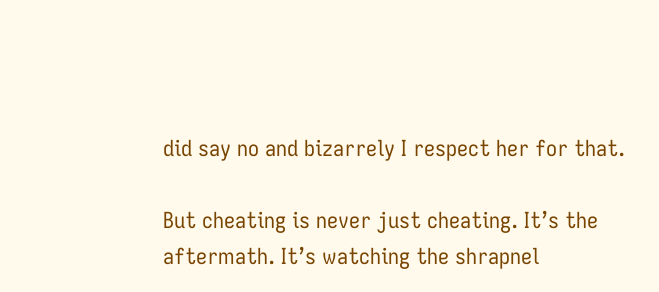did say no and bizarrely I respect her for that.

But cheating is never just cheating. It’s the aftermath. It’s watching the shrapnel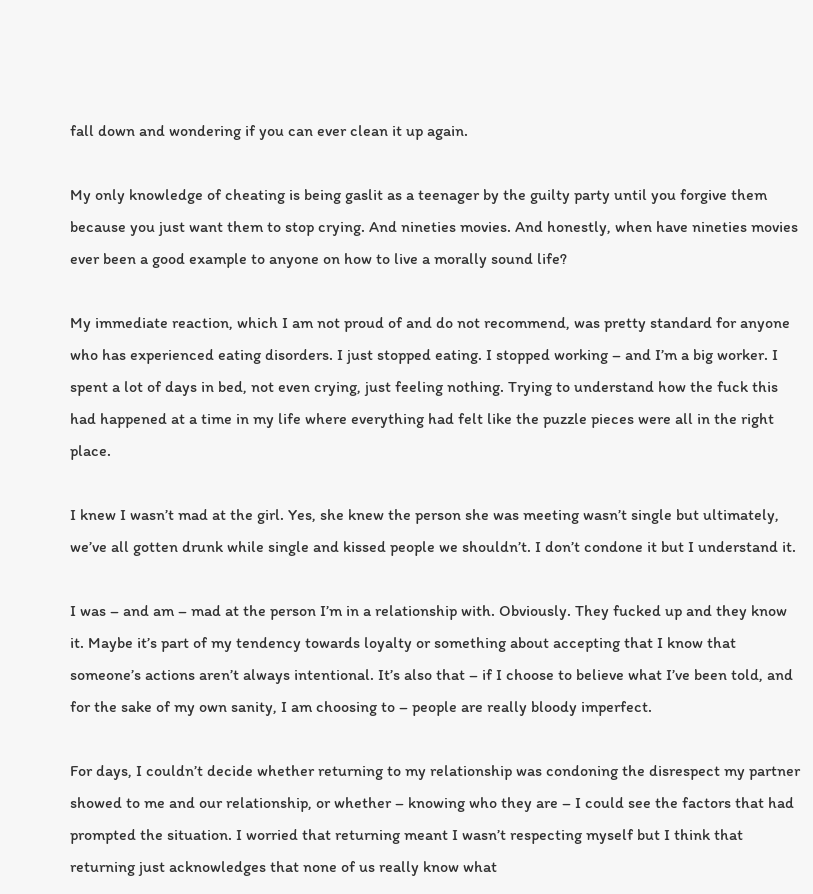fall down and wondering if you can ever clean it up again.

My only knowledge of cheating is being gaslit as a teenager by the guilty party until you forgive them because you just want them to stop crying. And nineties movies. And honestly, when have nineties movies ever been a good example to anyone on how to live a morally sound life?

My immediate reaction, which I am not proud of and do not recommend, was pretty standard for anyone who has experienced eating disorders. I just stopped eating. I stopped working – and I’m a big worker. I spent a lot of days in bed, not even crying, just feeling nothing. Trying to understand how the fuck this had happened at a time in my life where everything had felt like the puzzle pieces were all in the right place.

I knew I wasn’t mad at the girl. Yes, she knew the person she was meeting wasn’t single but ultimately, we’ve all gotten drunk while single and kissed people we shouldn’t. I don’t condone it but I understand it.

I was – and am – mad at the person I’m in a relationship with. Obviously. They fucked up and they know it. Maybe it’s part of my tendency towards loyalty or something about accepting that I know that someone’s actions aren’t always intentional. It’s also that – if I choose to believe what I’ve been told, and for the sake of my own sanity, I am choosing to – people are really bloody imperfect.

For days, I couldn’t decide whether returning to my relationship was condoning the disrespect my partner showed to me and our relationship, or whether – knowing who they are – I could see the factors that had prompted the situation. I worried that returning meant I wasn’t respecting myself but I think that returning just acknowledges that none of us really know what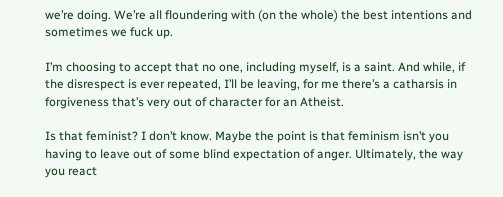we’re doing. We’re all floundering with (on the whole) the best intentions and sometimes we fuck up.

I’m choosing to accept that no one, including myself, is a saint. And while, if the disrespect is ever repeated, I’ll be leaving, for me there’s a catharsis in forgiveness that’s very out of character for an Atheist.

Is that feminist? I don’t know. Maybe the point is that feminism isn’t you having to leave out of some blind expectation of anger. Ultimately, the way you react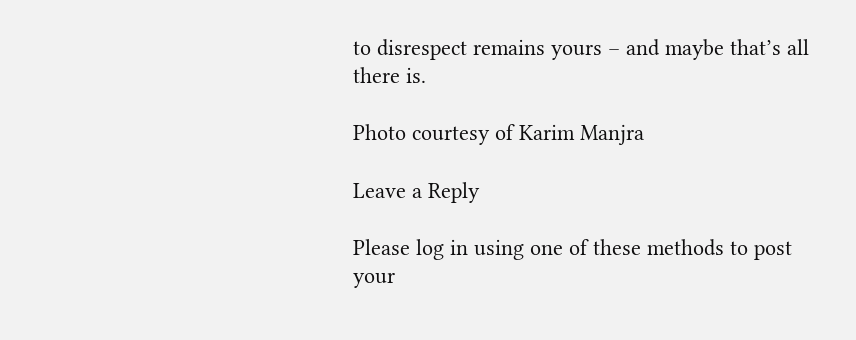to disrespect remains yours – and maybe that’s all there is.

Photo courtesy of Karim Manjra

Leave a Reply

Please log in using one of these methods to post your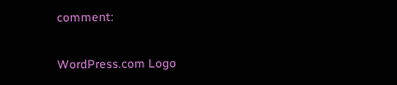comment:

WordPress.com Logo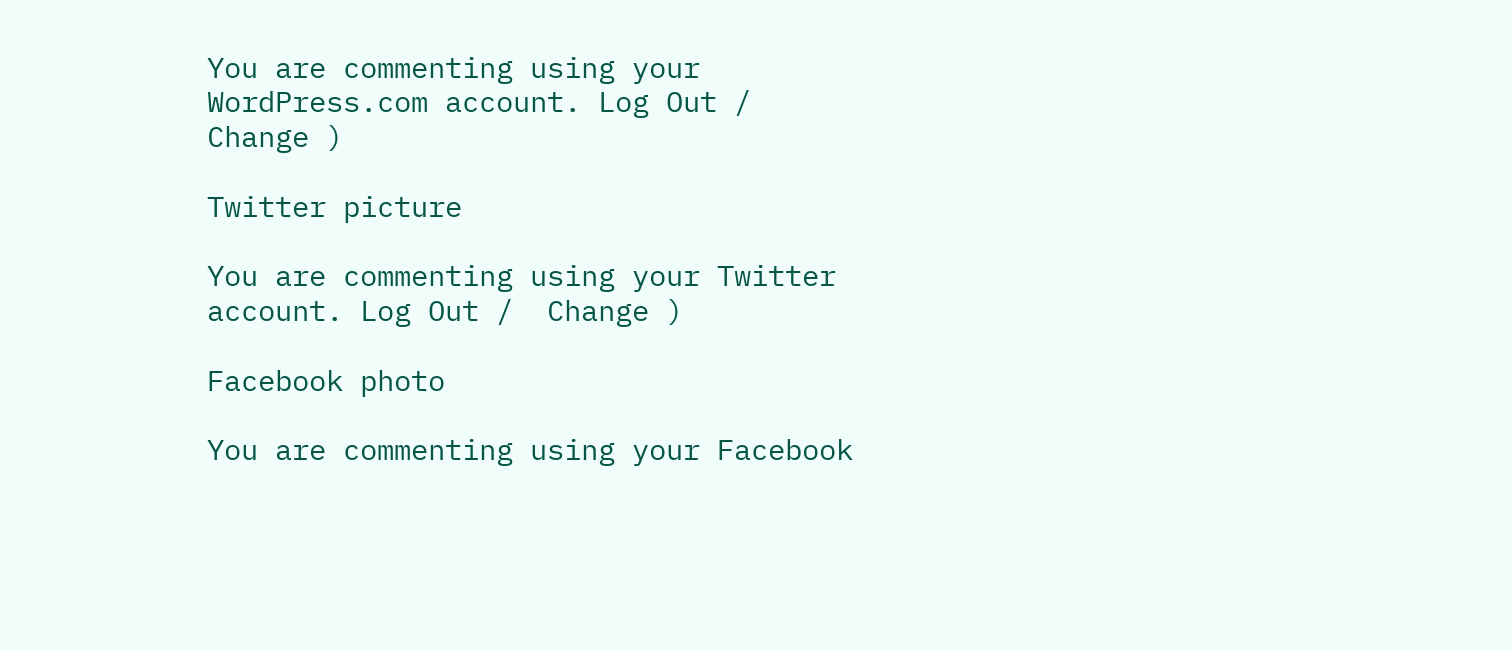You are commenting using your WordPress.com account. Log Out /  Change )

Twitter picture

You are commenting using your Twitter account. Log Out /  Change )

Facebook photo

You are commenting using your Facebook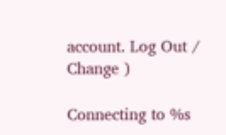account. Log Out /  Change )

Connecting to %s